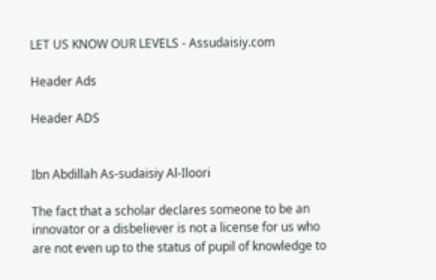LET US KNOW OUR LEVELS - Assudaisiy.com

Header Ads

Header ADS


Ibn Abdillah As-sudaisiy Al-Iloori

The fact that a scholar declares someone to be an innovator or a disbeliever is not a license for us who are not even up to the status of pupil of knowledge to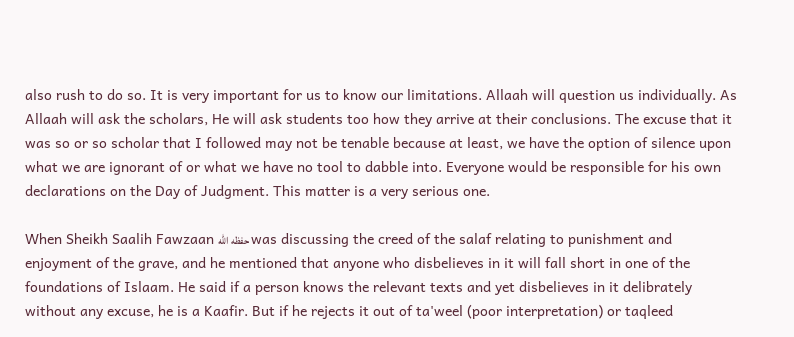also rush to do so. It is very important for us to know our limitations. Allaah will question us individually. As Allaah will ask the scholars, He will ask students too how they arrive at their conclusions. The excuse that it was so or so scholar that I followed may not be tenable because at least, we have the option of silence upon what we are ignorant of or what we have no tool to dabble into. Everyone would be responsible for his own declarations on the Day of Judgment. This matter is a very serious one.

When Sheikh Saalih Fawzaan حفظه الله was discussing the creed of the salaf relating to punishment and enjoyment of the grave, and he mentioned that anyone who disbelieves in it will fall short in one of the foundations of Islaam. He said if a person knows the relevant texts and yet disbelieves in it delibrately without any excuse, he is a Kaafir. But if he rejects it out of ta'weel (poor interpretation) or taqleed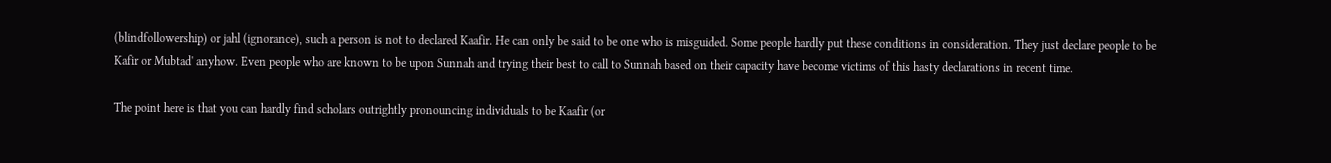(blindfollowership) or jahl (ignorance), such a person is not to declared Kaafir. He can only be said to be one who is misguided. Some people hardly put these conditions in consideration. They just declare people to be Kafir or Mubtad' anyhow. Even people who are known to be upon Sunnah and trying their best to call to Sunnah based on their capacity have become victims of this hasty declarations in recent time.

The point here is that you can hardly find scholars outrightly pronouncing individuals to be Kaafir (or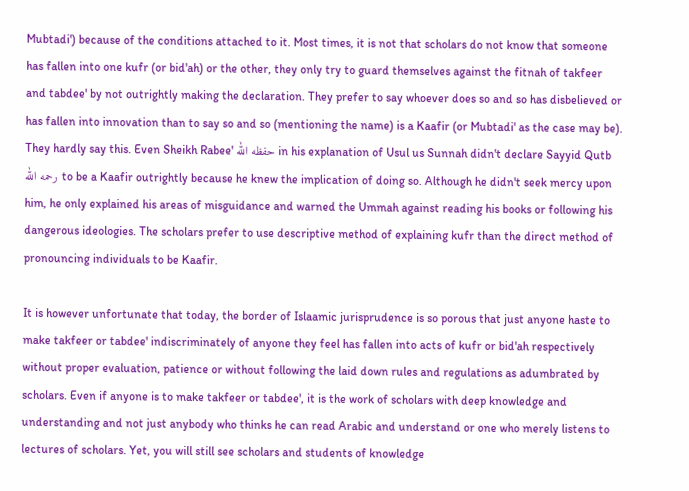Mubtadi') because of the conditions attached to it. Most times, it is not that scholars do not know that someone has fallen into one kufr (or bid'ah) or the other, they only try to guard themselves against the fitnah of takfeer and tabdee' by not outrightly making the declaration. They prefer to say whoever does so and so has disbelieved or has fallen into innovation than to say so and so (mentioning the name) is a Kaafir (or Mubtadi' as the case may be). They hardly say this. Even Sheikh Rabee' حفظه الله in his explanation of Usul us Sunnah didn't declare Sayyid Qutb رحمه الله to be a Kaafir outrightly because he knew the implication of doing so. Although he didn't seek mercy upon him, he only explained his areas of misguidance and warned the Ummah against reading his books or following his dangerous ideologies. The scholars prefer to use descriptive method of explaining kufr than the direct method of pronouncing individuals to be Kaafir.

It is however unfortunate that today, the border of Islaamic jurisprudence is so porous that just anyone haste to make takfeer or tabdee' indiscriminately of anyone they feel has fallen into acts of kufr or bid'ah respectively without proper evaluation, patience or without following the laid down rules and regulations as adumbrated by scholars. Even if anyone is to make takfeer or tabdee', it is the work of scholars with deep knowledge and understanding and not just anybody who thinks he can read Arabic and understand or one who merely listens to lectures of scholars. Yet, you will still see scholars and students of knowledge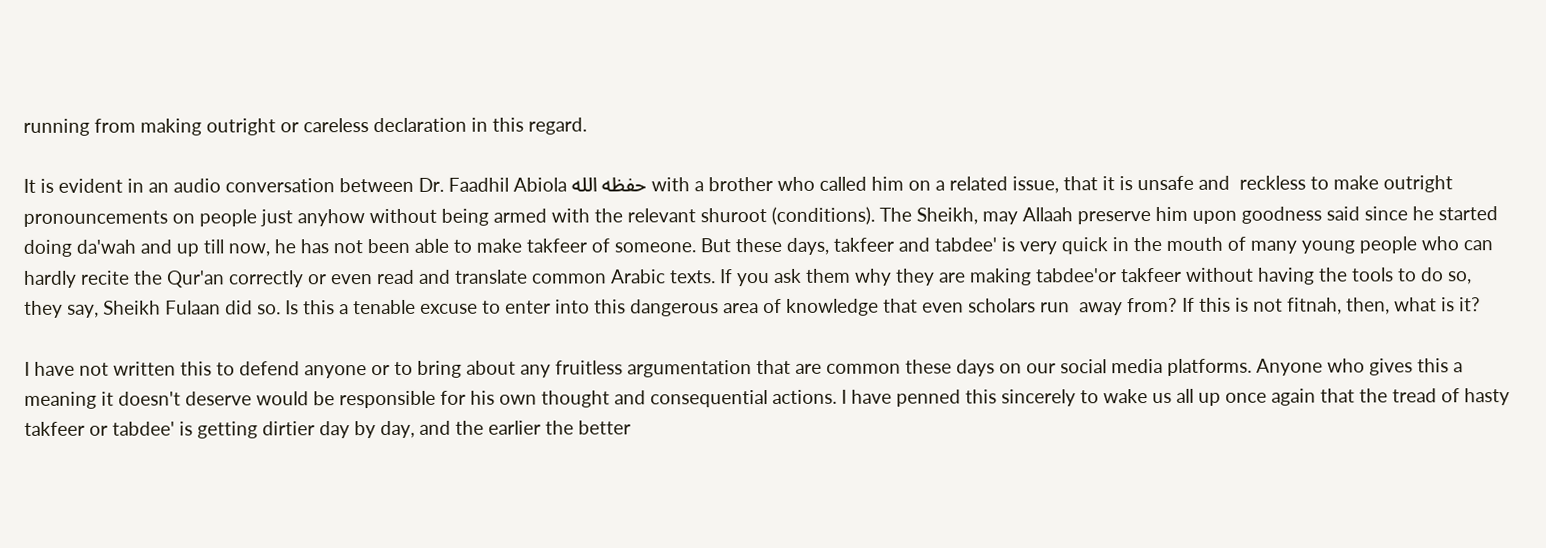running from making outright or careless declaration in this regard.

It is evident in an audio conversation between Dr. Faadhil Abiola حفظه الله with a brother who called him on a related issue, that it is unsafe and  reckless to make outright pronouncements on people just anyhow without being armed with the relevant shuroot (conditions). The Sheikh, may Allaah preserve him upon goodness said since he started doing da'wah and up till now, he has not been able to make takfeer of someone. But these days, takfeer and tabdee' is very quick in the mouth of many young people who can hardly recite the Qur'an correctly or even read and translate common Arabic texts. If you ask them why they are making tabdee'or takfeer without having the tools to do so, they say, Sheikh Fulaan did so. Is this a tenable excuse to enter into this dangerous area of knowledge that even scholars run  away from? If this is not fitnah, then, what is it?

I have not written this to defend anyone or to bring about any fruitless argumentation that are common these days on our social media platforms. Anyone who gives this a meaning it doesn't deserve would be responsible for his own thought and consequential actions. I have penned this sincerely to wake us all up once again that the tread of hasty takfeer or tabdee' is getting dirtier day by day, and the earlier the better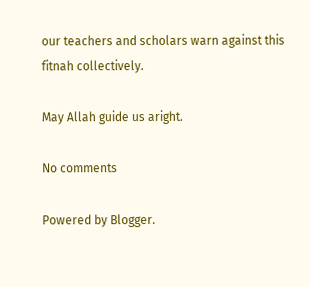our teachers and scholars warn against this fitnah collectively.

May Allah guide us aright.

No comments

Powered by Blogger.